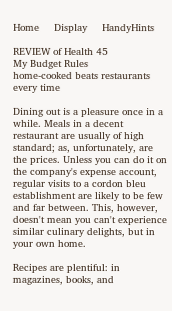Home     Display     HandyHints

REVIEW of Health 45
My Budget Rules
home-cooked beats restaurants every time

Dining out is a pleasure once in a while. Meals in a decent restaurant are usually of high standard; as, unfortunately, are the prices. Unless you can do it on the company's expense account, regular visits to a cordon bleu establishment are likely to be few and far between. This, however, doesn't mean you can't experience similar culinary delights, but in your own home.

Recipes are plentiful: in magazines, books, and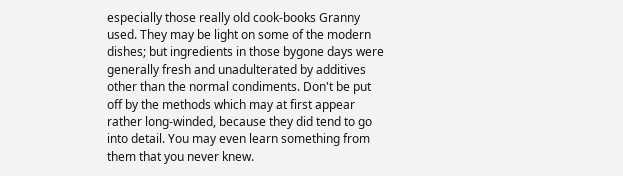especially those really old cook-books Granny used. They may be light on some of the modern dishes; but ingredients in those bygone days were generally fresh and unadulterated by additives other than the normal condiments. Don't be put off by the methods which may at first appear rather long-winded, because they did tend to go into detail. You may even learn something from them that you never knew.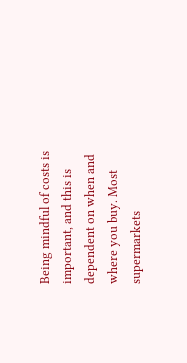Being mindful of costs is important, and this is dependent on when and where you buy. Most supermarkets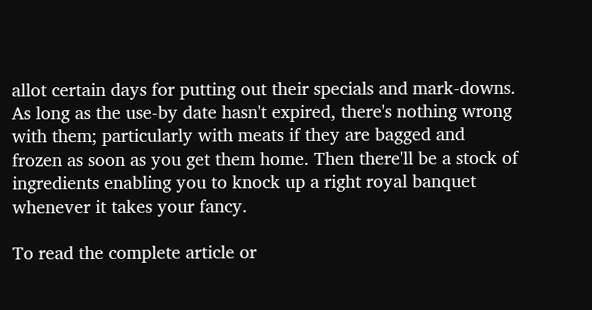allot certain days for putting out their specials and mark-downs. As long as the use-by date hasn't expired, there's nothing wrong with them; particularly with meats if they are bagged and frozen as soon as you get them home. Then there'll be a stock of ingredients enabling you to knock up a right royal banquet whenever it takes your fancy.

To read the complete article or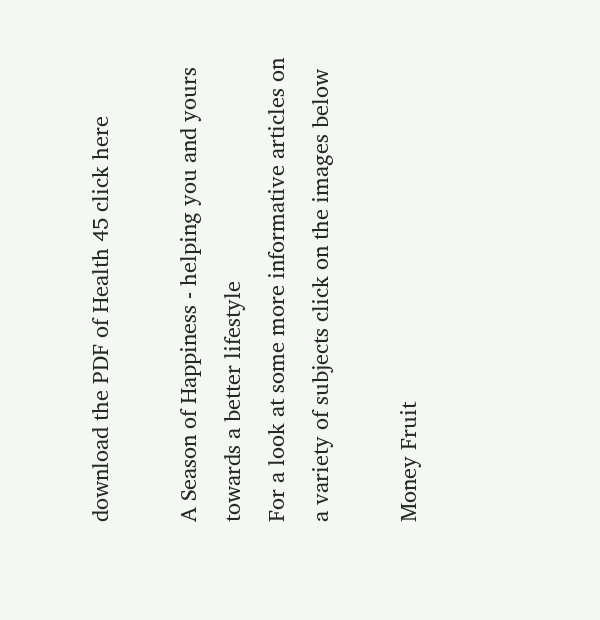download the PDF of Health 45 click here

A Season of Happiness - helping you and yours towards a better lifestyle
For a look at some more informative articles on a variety of subjects click on the images below

Money Fruit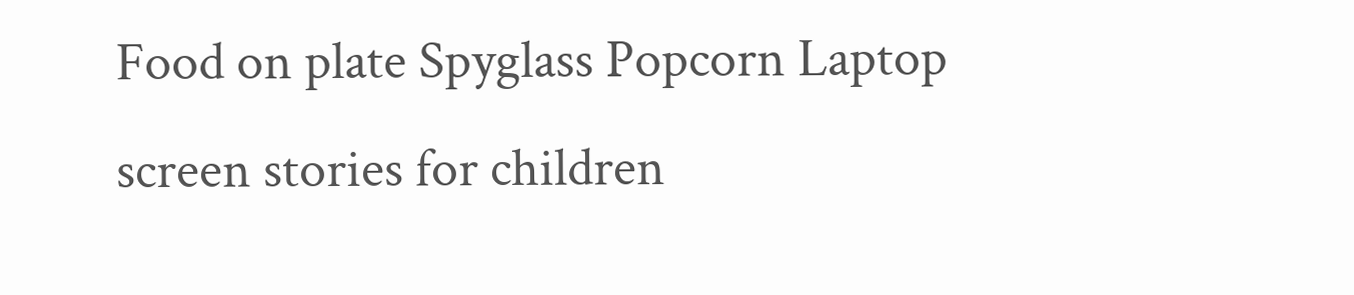Food on plate Spyglass Popcorn Laptop screen stories for children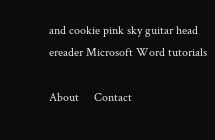and cookie pink sky guitar head ereader Microsoft Word tutorials

About     Contact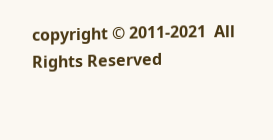copyright © 2011-2021  All Rights Reserved